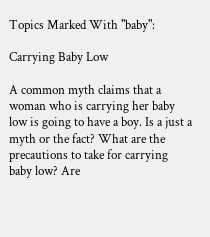Topics Marked With "baby":

Carrying Baby Low

A common myth claims that a woman who is carrying her baby low is going to have a boy. Is a just a myth or the fact? What are the precautions to take for carrying baby low? Are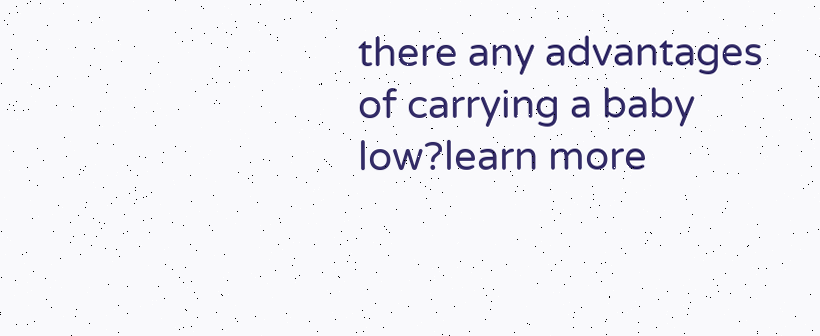there any advantages of carrying a baby low?learn more